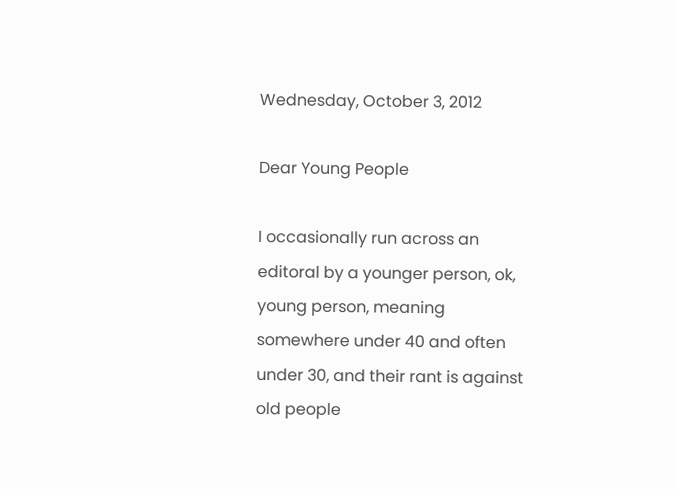Wednesday, October 3, 2012

Dear Young People

I occasionally run across an editoral by a younger person, ok, young person, meaning somewhere under 40 and often under 30, and their rant is against old people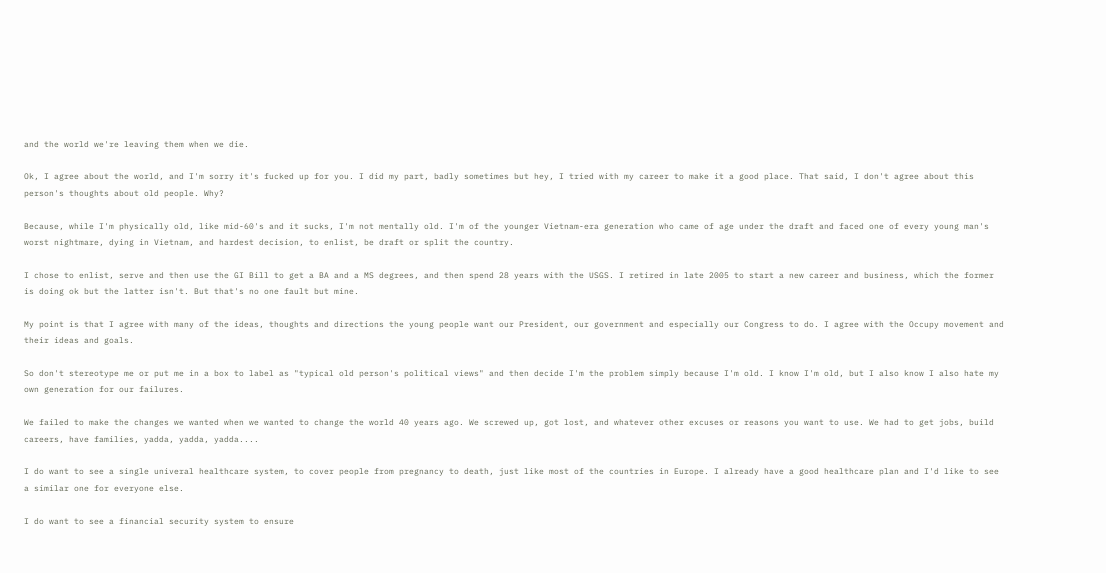and the world we're leaving them when we die.

Ok, I agree about the world, and I'm sorry it's fucked up for you. I did my part, badly sometimes but hey, I tried with my career to make it a good place. That said, I don't agree about this person's thoughts about old people. Why?

Because, while I'm physically old, like mid-60's and it sucks, I'm not mentally old. I'm of the younger Vietnam-era generation who came of age under the draft and faced one of every young man's worst nightmare, dying in Vietnam, and hardest decision, to enlist, be draft or split the country.

I chose to enlist, serve and then use the GI Bill to get a BA and a MS degrees, and then spend 28 years with the USGS. I retired in late 2005 to start a new career and business, which the former is doing ok but the latter isn't. But that's no one fault but mine.

My point is that I agree with many of the ideas, thoughts and directions the young people want our President, our government and especially our Congress to do. I agree with the Occupy movement and their ideas and goals.

So don't stereotype me or put me in a box to label as "typical old person's political views" and then decide I'm the problem simply because I'm old. I know I'm old, but I also know I also hate my own generation for our failures.

We failed to make the changes we wanted when we wanted to change the world 40 years ago. We screwed up, got lost, and whatever other excuses or reasons you want to use. We had to get jobs, build careers, have families, yadda, yadda, yadda....

I do want to see a single univeral healthcare system, to cover people from pregnancy to death, just like most of the countries in Europe. I already have a good healthcare plan and I'd like to see a similar one for everyone else.

I do want to see a financial security system to ensure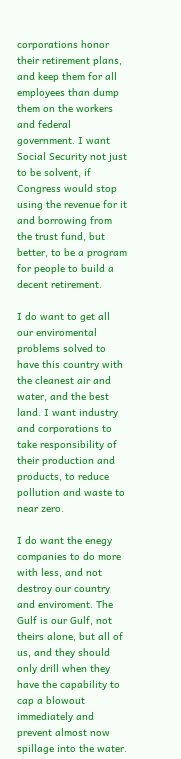corporations honor their retirement plans, and keep them for all employees than dump them on the workers and federal government. I want Social Security not just to be solvent, if Congress would stop using the revenue for it and borrowing from the trust fund, but better, to be a program for people to build a decent retirement.

I do want to get all our enviromental problems solved to have this country with the cleanest air and water, and the best land. I want industry and corporations to take responsibility of their production and products, to reduce pollution and waste to near zero.

I do want the enegy companies to do more with less, and not destroy our country and enviroment. The Gulf is our Gulf, not theirs alone, but all of us, and they should only drill when they have the capability to cap a blowout immediately and prevent almost now spillage into the water.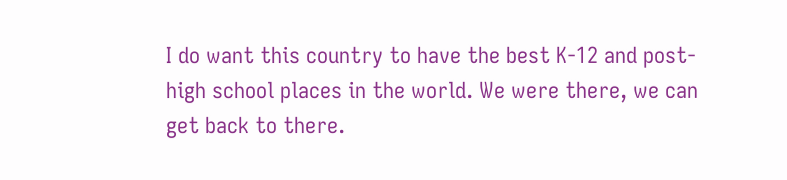I do want this country to have the best K-12 and post-high school places in the world. We were there, we can get back to there.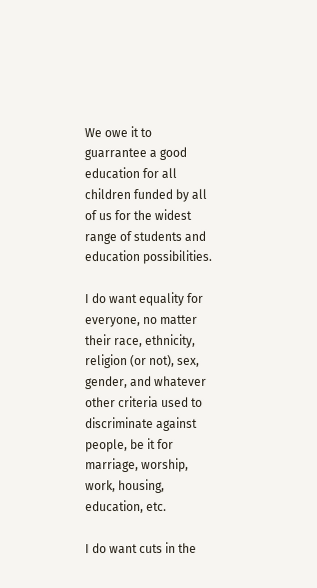We owe it to guarrantee a good education for all children funded by all of us for the widest range of students and education possibilities.

I do want equality for everyone, no matter their race, ethnicity, religion (or not), sex, gender, and whatever other criteria used to discriminate against people, be it for marriage, worship, work, housing, education, etc.

I do want cuts in the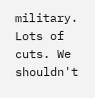military. Lots of cuts. We shouldn't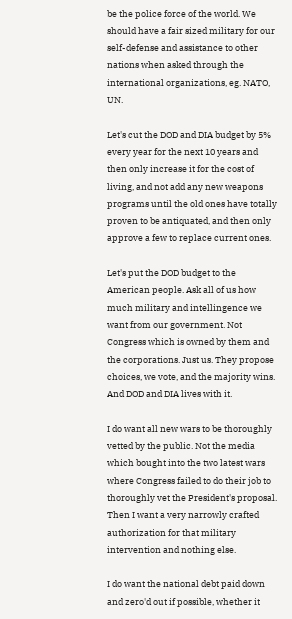be the police force of the world. We should have a fair sized military for our self-defense and assistance to other nations when asked through the international organizations, eg. NATO, UN.

Let's cut the DOD and DIA budget by 5% every year for the next 10 years and then only increase it for the cost of living, and not add any new weapons programs until the old ones have totally proven to be antiquated, and then only approve a few to replace current ones.

Let's put the DOD budget to the American people. Ask all of us how much military and intellingence we want from our government. Not Congress which is owned by them and the corporations. Just us. They propose choices, we vote, and the majority wins. And DOD and DIA lives with it.

I do want all new wars to be thoroughly vetted by the public. Not the media which bought into the two latest wars where Congress failed to do their job to thoroughly vet the President's proposal. Then I want a very narrowly crafted authorization for that military intervention and nothing else.

I do want the national debt paid down and zero'd out if possible, whether it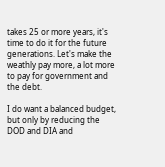takes 25 or more years, it's time to do it for the future generations. Let's make the weathly pay more, a lot more to pay for government and the debt.

I do want a balanced budget, but only by reducing the DOD and DIA and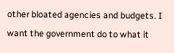other bloated agencies and budgets. I want the government do to what it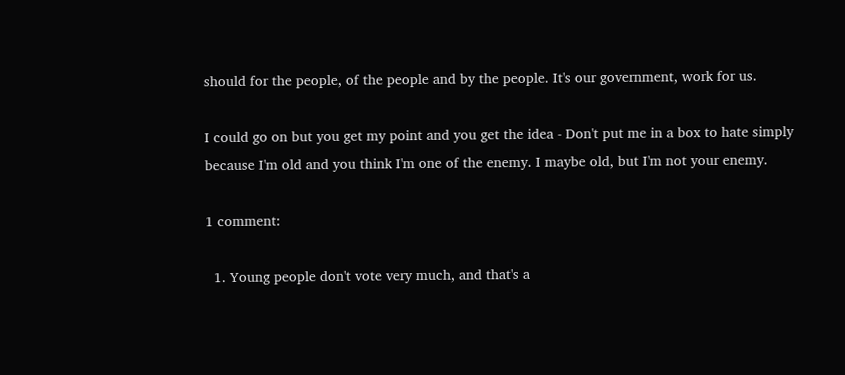should for the people, of the people and by the people. It's our government, work for us.

I could go on but you get my point and you get the idea - Don't put me in a box to hate simply because I'm old and you think I'm one of the enemy. I maybe old, but I'm not your enemy.

1 comment:

  1. Young people don't vote very much, and that's a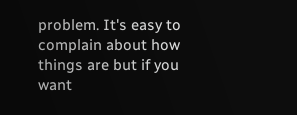problem. It's easy to complain about how things are but if you want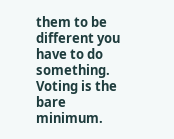them to be different you have to do something. Voting is the bare minimum.